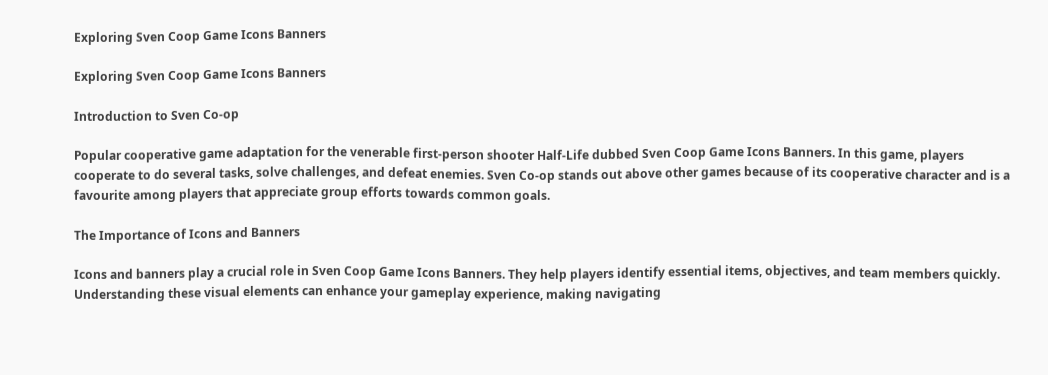Exploring Sven Coop Game Icons Banners

Exploring Sven Coop Game Icons Banners

Introduction to Sven Co-op

Popular cooperative game adaptation for the venerable first-person shooter Half-Life dubbed Sven Coop Game Icons Banners. In this game, players cooperate to do several tasks, solve challenges, and defeat enemies. Sven Co-op stands out above other games because of its cooperative character and is a favourite among players that appreciate group efforts towards common goals.

The Importance of Icons and Banners

Icons and banners play a crucial role in Sven Coop Game Icons Banners. They help players identify essential items, objectives, and team members quickly. Understanding these visual elements can enhance your gameplay experience, making navigating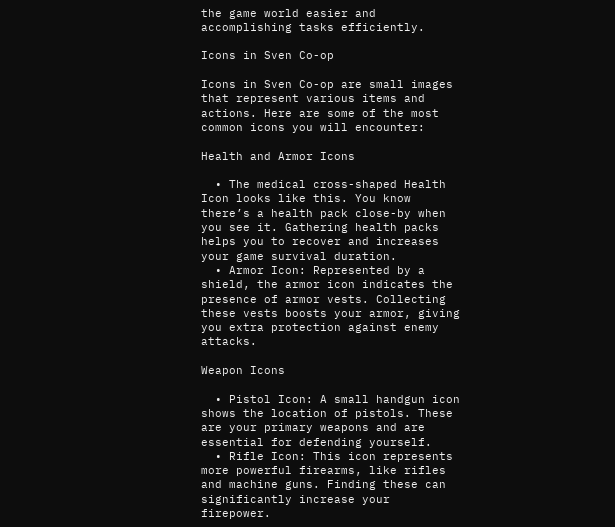the game world easier and accomplishing tasks efficiently.

Icons in Sven Co-op

Icons in Sven Co-op are small images that represent various items and actions. Here are some of the most common icons you will encounter:

Health and Armor Icons

  • The medical cross-shaped Health Icon looks like this. You know there’s a health pack close-by when you see it. Gathering health packs helps you to recover and increases your game survival duration.
  • Armor Icon: Represented by a shield, the armor icon indicates the presence of armor vests. Collecting these vests boosts your armor, giving you extra protection against enemy attacks.

Weapon Icons

  • Pistol Icon: A small handgun icon shows the location of pistols. These are your primary weapons and are essential for defending yourself.
  • Rifle Icon: This icon represents more powerful firearms, like rifles and machine guns. Finding these can significantly increase your firepower.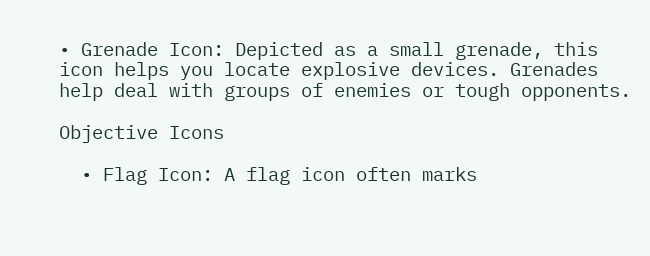• Grenade Icon: Depicted as a small grenade, this icon helps you locate explosive devices. Grenades help deal with groups of enemies or tough opponents.

Objective Icons

  • Flag Icon: A flag icon often marks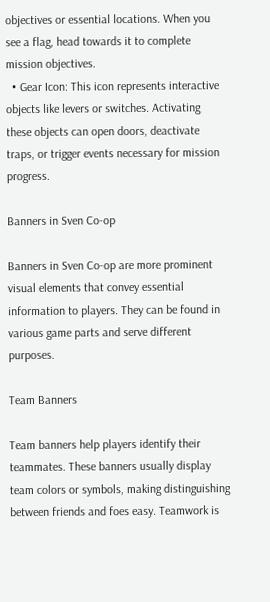objectives or essential locations. When you see a flag, head towards it to complete mission objectives.
  • Gear Icon: This icon represents interactive objects like levers or switches. Activating these objects can open doors, deactivate traps, or trigger events necessary for mission progress.

Banners in Sven Co-op

Banners in Sven Co-op are more prominent visual elements that convey essential information to players. They can be found in various game parts and serve different purposes.

Team Banners

Team banners help players identify their teammates. These banners usually display team colors or symbols, making distinguishing between friends and foes easy. Teamwork is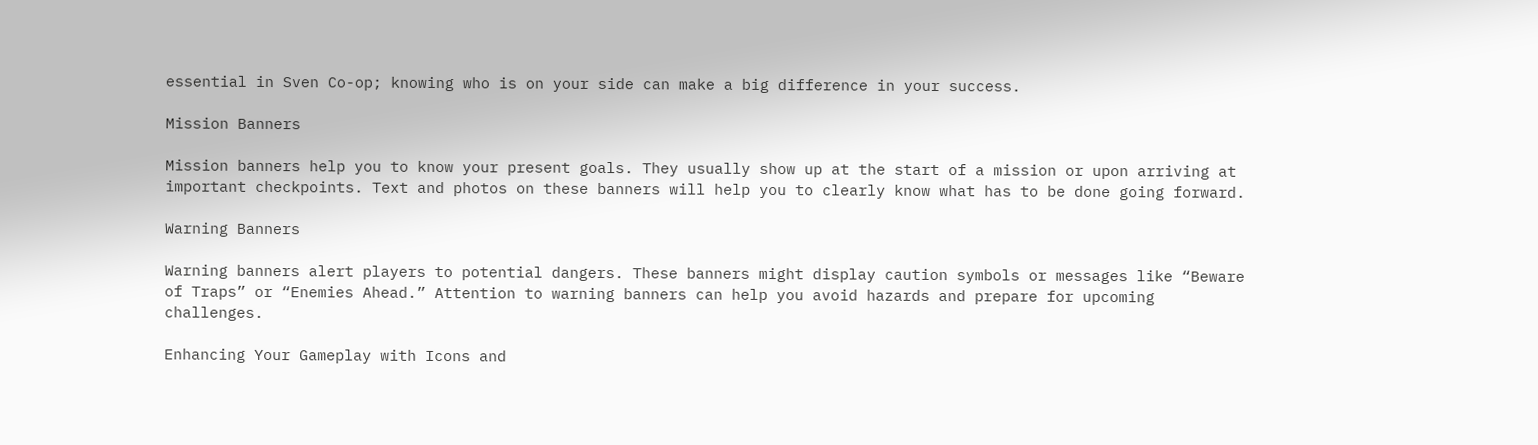essential in Sven Co-op; knowing who is on your side can make a big difference in your success.

Mission Banners

Mission banners help you to know your present goals. They usually show up at the start of a mission or upon arriving at important checkpoints. Text and photos on these banners will help you to clearly know what has to be done going forward.

Warning Banners

Warning banners alert players to potential dangers. These banners might display caution symbols or messages like “Beware of Traps” or “Enemies Ahead.” Attention to warning banners can help you avoid hazards and prepare for upcoming challenges.

Enhancing Your Gameplay with Icons and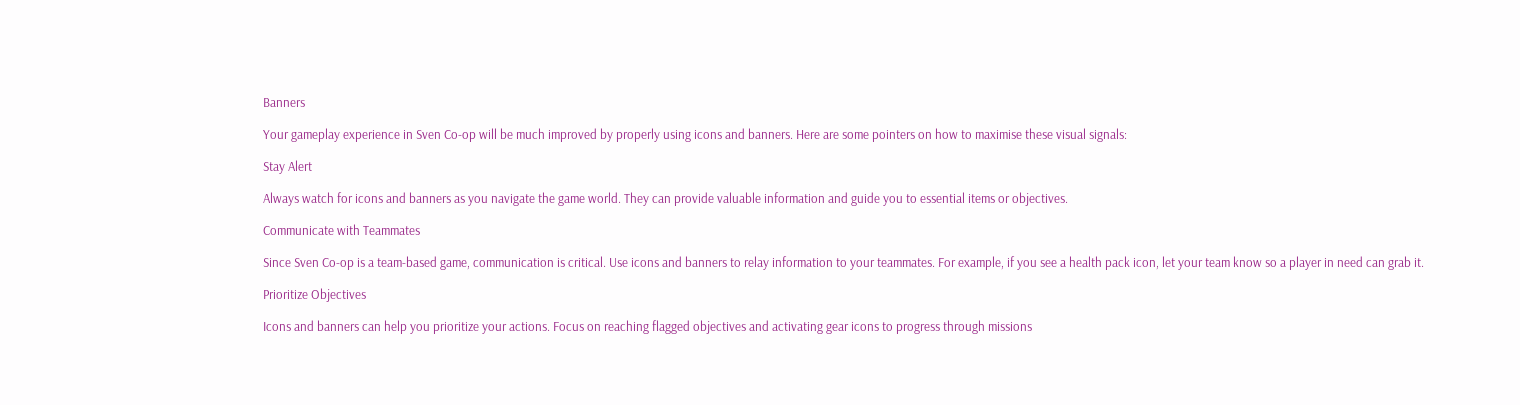Banners

Your gameplay experience in Sven Co-op will be much improved by properly using icons and banners. Here are some pointers on how to maximise these visual signals:

Stay Alert

Always watch for icons and banners as you navigate the game world. They can provide valuable information and guide you to essential items or objectives.

Communicate with Teammates

Since Sven Co-op is a team-based game, communication is critical. Use icons and banners to relay information to your teammates. For example, if you see a health pack icon, let your team know so a player in need can grab it.

Prioritize Objectives

Icons and banners can help you prioritize your actions. Focus on reaching flagged objectives and activating gear icons to progress through missions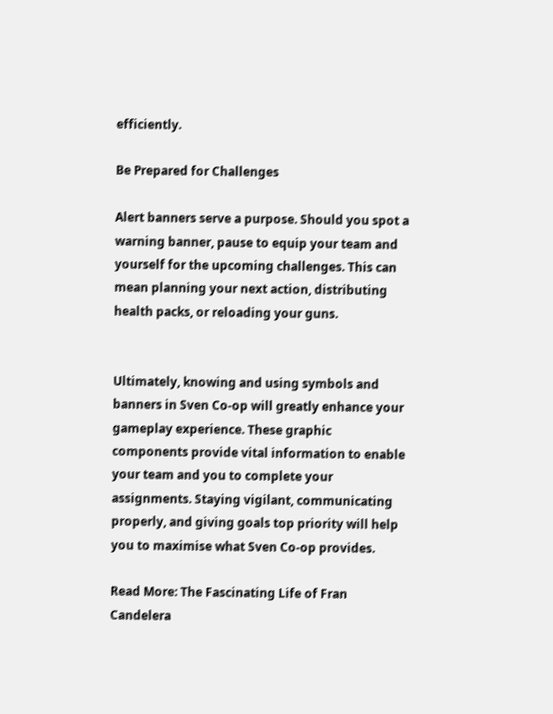efficiently.

Be Prepared for Challenges

Alert banners serve a purpose. Should you spot a warning banner, pause to equip your team and yourself for the upcoming challenges. This can mean planning your next action, distributing health packs, or reloading your guns.


Ultimately, knowing and using symbols and banners in Sven Co-op will greatly enhance your gameplay experience. These graphic components provide vital information to enable your team and you to complete your assignments. Staying vigilant, communicating properly, and giving goals top priority will help you to maximise what Sven Co-op provides.

Read More: The Fascinating Life of Fran Candelera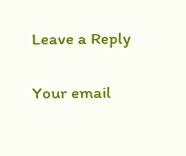Leave a Reply

Your email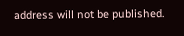address will not be published.